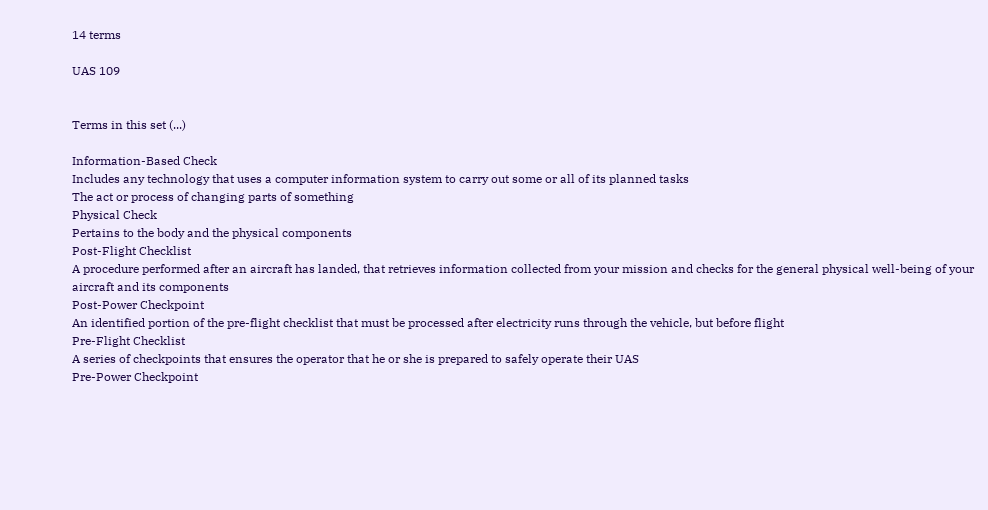14 terms

UAS 109


Terms in this set (...)

Information-Based Check
Includes any technology that uses a computer information system to carry out some or all of its planned tasks
The act or process of changing parts of something
Physical Check
Pertains to the body and the physical components
Post-Flight Checklist
A procedure performed after an aircraft has landed, that retrieves information collected from your mission and checks for the general physical well-being of your aircraft and its components
Post-Power Checkpoint
An identified portion of the pre-flight checklist that must be processed after electricity runs through the vehicle, but before flight
Pre-Flight Checklist
A series of checkpoints that ensures the operator that he or she is prepared to safely operate their UAS
Pre-Power Checkpoint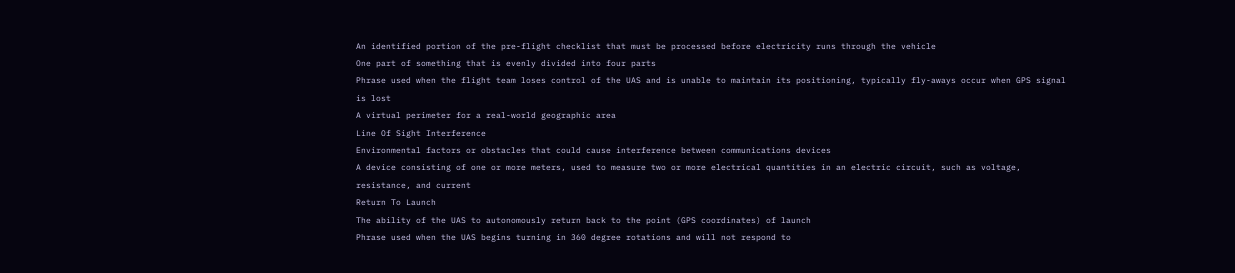An identified portion of the pre-flight checklist that must be processed before electricity runs through the vehicle
One part of something that is evenly divided into four parts
Phrase used when the flight team loses control of the UAS and is unable to maintain its positioning, typically fly-aways occur when GPS signal is lost
A virtual perimeter for a real-world geographic area
Line Of Sight Interference
Environmental factors or obstacles that could cause interference between communications devices
A device consisting of one or more meters, used to measure two or more electrical quantities in an electric circuit, such as voltage, resistance, and current
Return To Launch
The ability of the UAS to autonomously return back to the point (GPS coordinates) of launch
Phrase used when the UAS begins turning in 360 degree rotations and will not respond to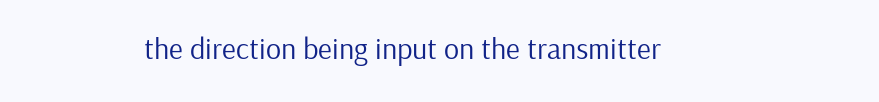the direction being input on the transmitter